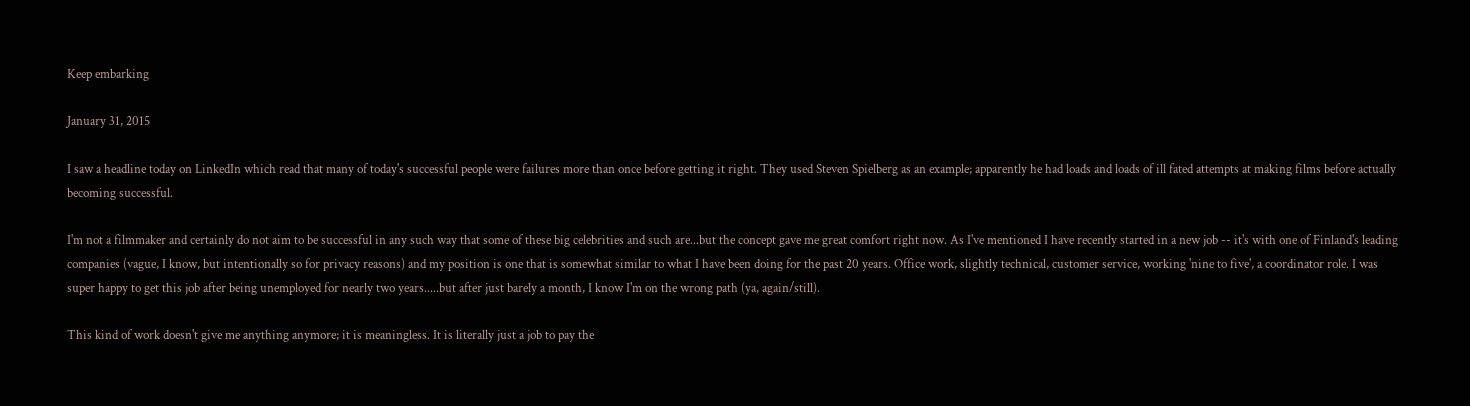Keep embarking

January 31, 2015

I saw a headline today on LinkedIn which read that many of today's successful people were failures more than once before getting it right. They used Steven Spielberg as an example; apparently he had loads and loads of ill fated attempts at making films before actually becoming successful.

I'm not a filmmaker and certainly do not aim to be successful in any such way that some of these big celebrities and such are...but the concept gave me great comfort right now. As I've mentioned I have recently started in a new job -- it's with one of Finland's leading companies (vague, I know, but intentionally so for privacy reasons) and my position is one that is somewhat similar to what I have been doing for the past 20 years. Office work, slightly technical, customer service, working 'nine to five', a coordinator role. I was super happy to get this job after being unemployed for nearly two years.....but after just barely a month, I know I'm on the wrong path (ya, again/still).

This kind of work doesn't give me anything anymore; it is meaningless. It is literally just a job to pay the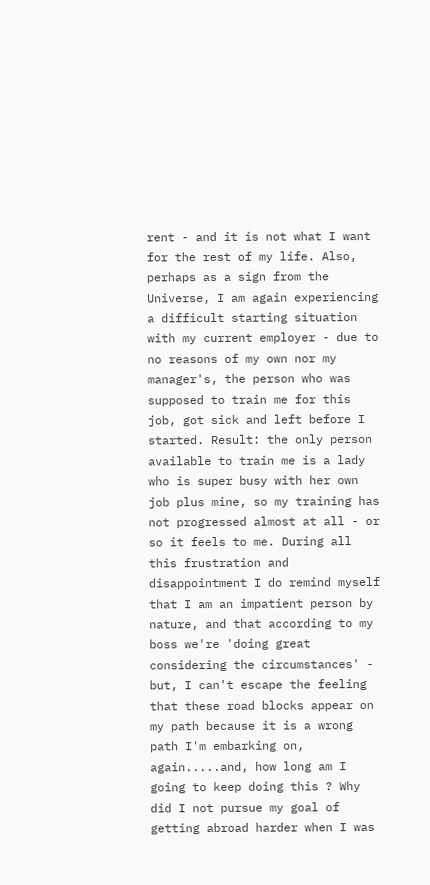rent - and it is not what I want for the rest of my life. Also, perhaps as a sign from the Universe, I am again experiencing a difficult starting situation with my current employer - due to no reasons of my own nor my manager's, the person who was supposed to train me for this job, got sick and left before I started. Result: the only person available to train me is a lady who is super busy with her own job plus mine, so my training has not progressed almost at all - or so it feels to me. During all this frustration and disappointment I do remind myself that I am an impatient person by nature, and that according to my boss we're 'doing great considering the circumstances' - but, I can't escape the feeling that these road blocks appear on my path because it is a wrong path I'm embarking on, again.....and, how long am I going to keep doing this ? Why did I not pursue my goal of getting abroad harder when I was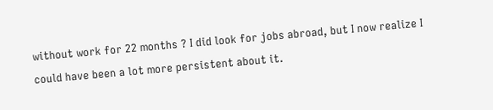without work for 22 months ? I did look for jobs abroad, but I now realize I could have been a lot more persistent about it.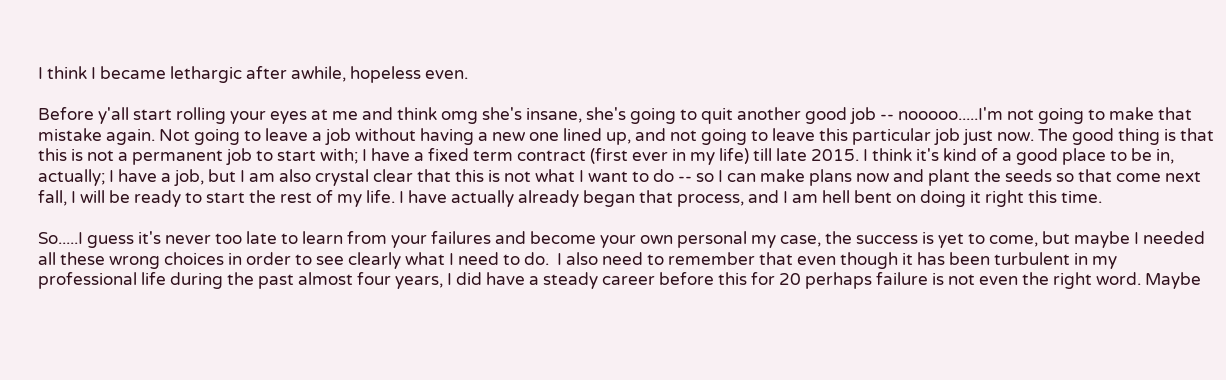I think I became lethargic after awhile, hopeless even.

Before y'all start rolling your eyes at me and think omg she's insane, she's going to quit another good job -- nooooo.....I'm not going to make that mistake again. Not going to leave a job without having a new one lined up, and not going to leave this particular job just now. The good thing is that this is not a permanent job to start with; I have a fixed term contract (first ever in my life) till late 2015. I think it's kind of a good place to be in, actually; I have a job, but I am also crystal clear that this is not what I want to do -- so I can make plans now and plant the seeds so that come next fall, I will be ready to start the rest of my life. I have actually already began that process, and I am hell bent on doing it right this time.

So.....I guess it's never too late to learn from your failures and become your own personal my case, the success is yet to come, but maybe I needed all these wrong choices in order to see clearly what I need to do.  I also need to remember that even though it has been turbulent in my professional life during the past almost four years, I did have a steady career before this for 20 perhaps failure is not even the right word. Maybe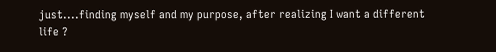just....finding myself and my purpose, after realizing I want a different life ?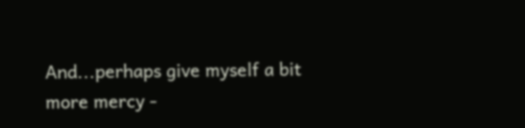And...perhaps give myself a bit more mercy -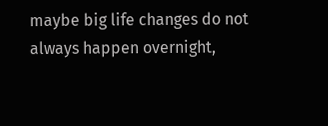maybe big life changes do not always happen overnight,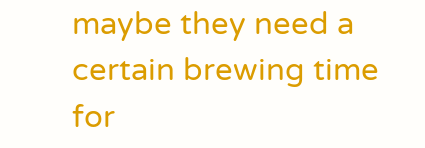maybe they need a certain brewing time for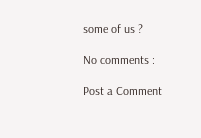some of us ?

No comments :

Post a Comment